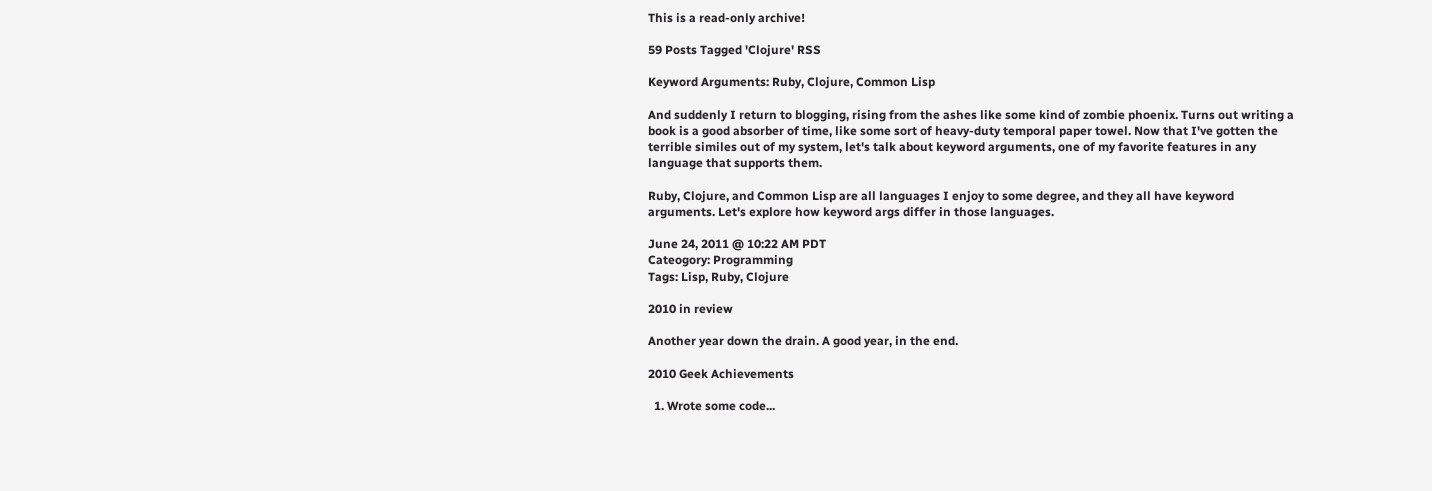This is a read-only archive!

59 Posts Tagged 'Clojure' RSS

Keyword Arguments: Ruby, Clojure, Common Lisp

And suddenly I return to blogging, rising from the ashes like some kind of zombie phoenix. Turns out writing a book is a good absorber of time, like some sort of heavy-duty temporal paper towel. Now that I've gotten the terrible similes out of my system, let's talk about keyword arguments, one of my favorite features in any language that supports them.

Ruby, Clojure, and Common Lisp are all languages I enjoy to some degree, and they all have keyword arguments. Let's explore how keyword args differ in those languages.

June 24, 2011 @ 10:22 AM PDT
Cateogory: Programming
Tags: Lisp, Ruby, Clojure

2010 in review

Another year down the drain. A good year, in the end.

2010 Geek Achievements

  1. Wrote some code...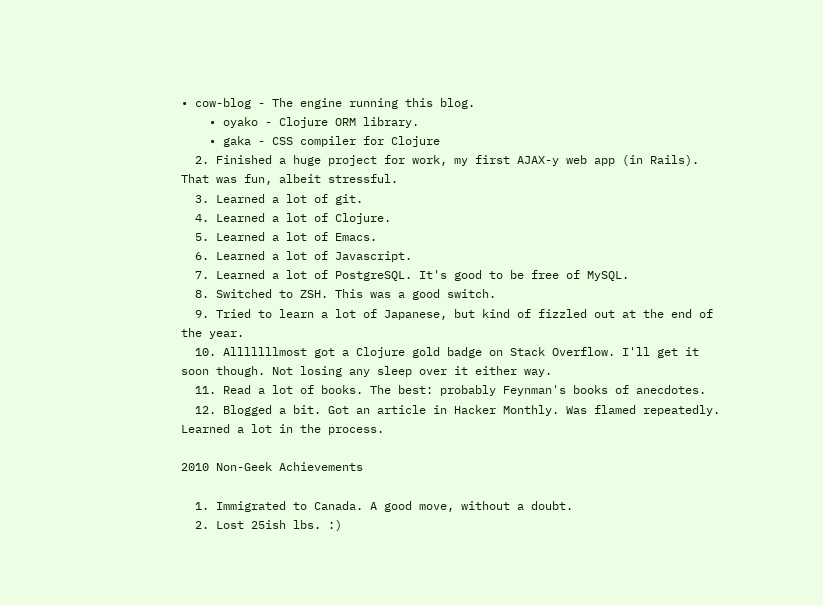• cow-blog - The engine running this blog.
    • oyako - Clojure ORM library.
    • gaka - CSS compiler for Clojure
  2. Finished a huge project for work, my first AJAX-y web app (in Rails). That was fun, albeit stressful.
  3. Learned a lot of git.
  4. Learned a lot of Clojure.
  5. Learned a lot of Emacs.
  6. Learned a lot of Javascript.
  7. Learned a lot of PostgreSQL. It's good to be free of MySQL.
  8. Switched to ZSH. This was a good switch.
  9. Tried to learn a lot of Japanese, but kind of fizzled out at the end of the year.
  10. Alllllllmost got a Clojure gold badge on Stack Overflow. I'll get it soon though. Not losing any sleep over it either way.
  11. Read a lot of books. The best: probably Feynman's books of anecdotes.
  12. Blogged a bit. Got an article in Hacker Monthly. Was flamed repeatedly. Learned a lot in the process.

2010 Non-Geek Achievements

  1. Immigrated to Canada. A good move, without a doubt.
  2. Lost 25ish lbs. :)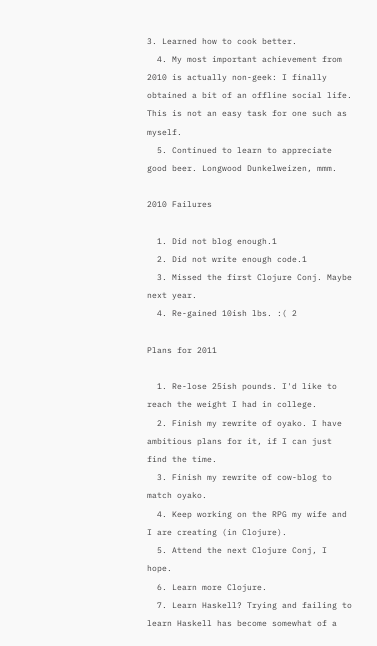3. Learned how to cook better.
  4. My most important achievement from 2010 is actually non-geek: I finally obtained a bit of an offline social life. This is not an easy task for one such as myself.
  5. Continued to learn to appreciate good beer. Longwood Dunkelweizen, mmm.

2010 Failures

  1. Did not blog enough.1
  2. Did not write enough code.1
  3. Missed the first Clojure Conj. Maybe next year.
  4. Re-gained 10ish lbs. :( 2

Plans for 2011

  1. Re-lose 25ish pounds. I'd like to reach the weight I had in college.
  2. Finish my rewrite of oyako. I have ambitious plans for it, if I can just find the time.
  3. Finish my rewrite of cow-blog to match oyako.
  4. Keep working on the RPG my wife and I are creating (in Clojure).
  5. Attend the next Clojure Conj, I hope.
  6. Learn more Clojure.
  7. Learn Haskell? Trying and failing to learn Haskell has become somewhat of a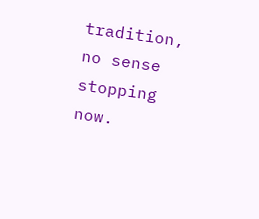tradition, no sense stopping now.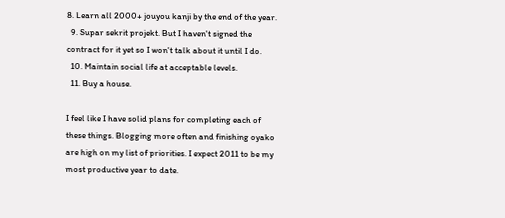8. Learn all 2000+ jouyou kanji by the end of the year.
  9. Supar sekrit projekt. But I haven't signed the contract for it yet so I won't talk about it until I do.
  10. Maintain social life at acceptable levels.
  11. Buy a house.

I feel like I have solid plans for completing each of these things. Blogging more often and finishing oyako are high on my list of priorities. I expect 2011 to be my most productive year to date.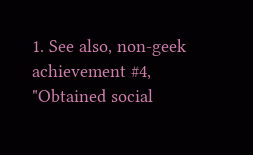1. See also, non-geek achievement #4, "Obtained social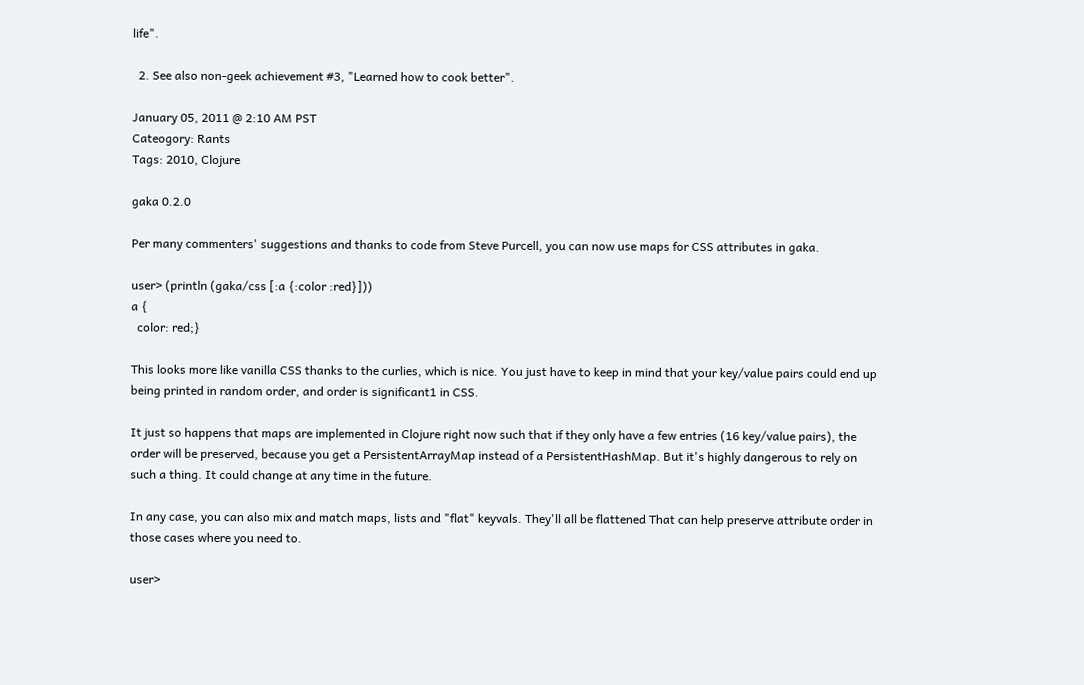life".

  2. See also non-geek achievement #3, "Learned how to cook better".

January 05, 2011 @ 2:10 AM PST
Cateogory: Rants
Tags: 2010, Clojure

gaka 0.2.0

Per many commenters' suggestions and thanks to code from Steve Purcell, you can now use maps for CSS attributes in gaka.

user> (println (gaka/css [:a {:color :red}]))
a {
  color: red;}

This looks more like vanilla CSS thanks to the curlies, which is nice. You just have to keep in mind that your key/value pairs could end up being printed in random order, and order is significant1 in CSS.

It just so happens that maps are implemented in Clojure right now such that if they only have a few entries (16 key/value pairs), the order will be preserved, because you get a PersistentArrayMap instead of a PersistentHashMap. But it's highly dangerous to rely on such a thing. It could change at any time in the future.

In any case, you can also mix and match maps, lists and "flat" keyvals. They'll all be flattened That can help preserve attribute order in those cases where you need to.

user>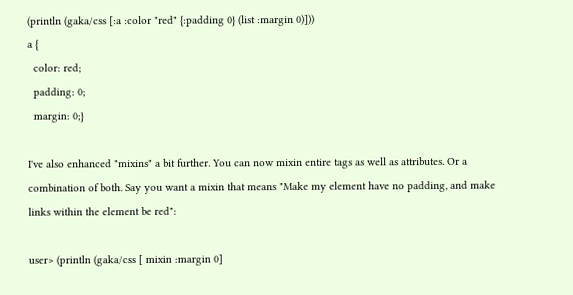(println (gaka/css [:a :color "red" {:padding 0} (list :margin 0)]))
a {
  color: red;
  padding: 0;
  margin: 0;}

I've also enhanced "mixins" a bit further. You can now mixin entire tags as well as attributes. Or a combination of both. Say you want a mixin that means "Make my element have no padding, and make links within the element be red":

user> (println (gaka/css [ mixin :margin 0]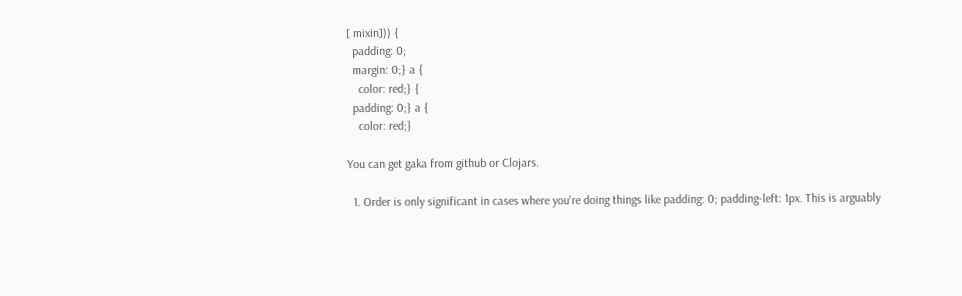[ mixin])) {
  padding: 0;
  margin: 0;} a {
    color: red;} {
  padding: 0;} a {
    color: red;}

You can get gaka from github or Clojars.

  1. Order is only significant in cases where you're doing things like padding: 0; padding-left: 1px. This is arguably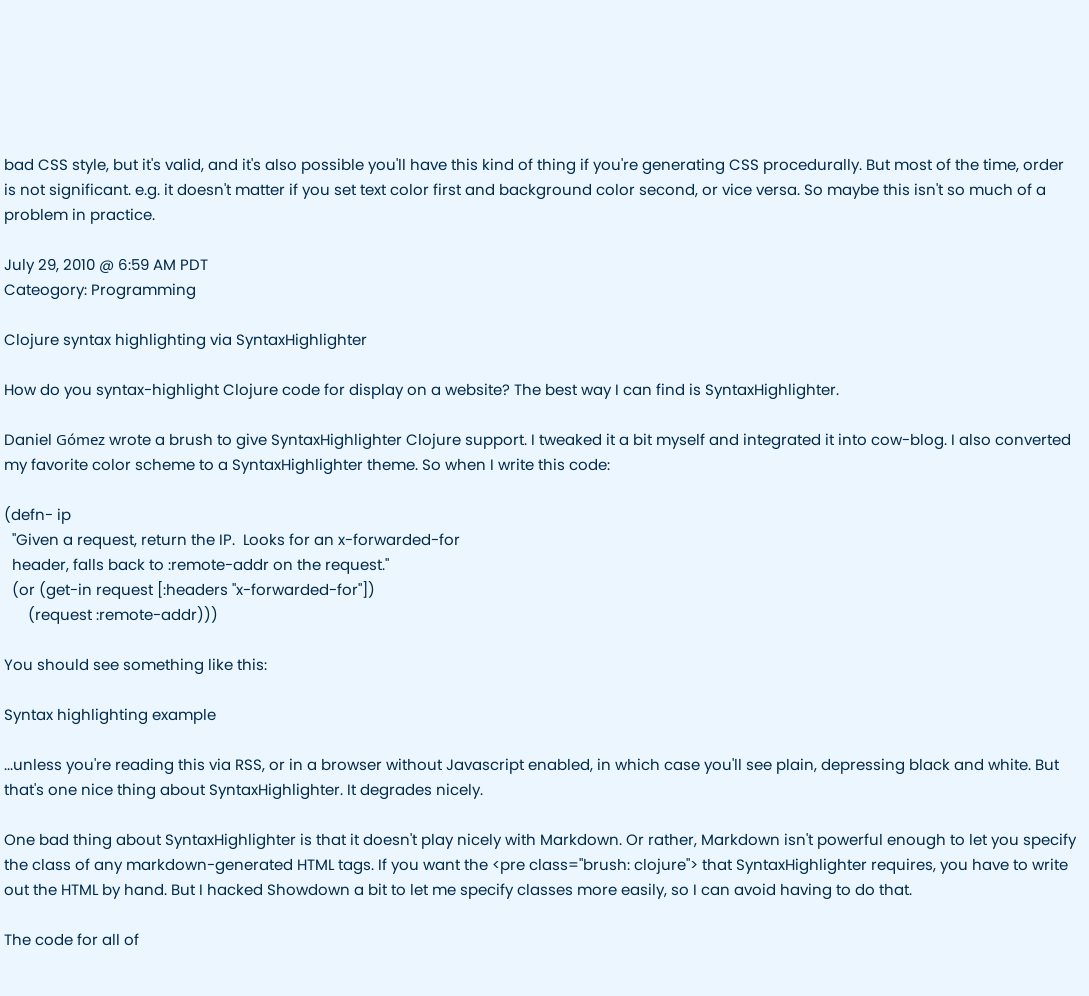bad CSS style, but it's valid, and it's also possible you'll have this kind of thing if you're generating CSS procedurally. But most of the time, order is not significant. e.g. it doesn't matter if you set text color first and background color second, or vice versa. So maybe this isn't so much of a problem in practice.

July 29, 2010 @ 6:59 AM PDT
Cateogory: Programming

Clojure syntax highlighting via SyntaxHighlighter

How do you syntax-highlight Clojure code for display on a website? The best way I can find is SyntaxHighlighter.

Daniel Gómez wrote a brush to give SyntaxHighlighter Clojure support. I tweaked it a bit myself and integrated it into cow-blog. I also converted my favorite color scheme to a SyntaxHighlighter theme. So when I write this code:

(defn- ip
  "Given a request, return the IP.  Looks for an x-forwarded-for
  header, falls back to :remote-addr on the request."
  (or (get-in request [:headers "x-forwarded-for"])
      (request :remote-addr)))

You should see something like this:

Syntax highlighting example

...unless you're reading this via RSS, or in a browser without Javascript enabled, in which case you'll see plain, depressing black and white. But that's one nice thing about SyntaxHighlighter. It degrades nicely.

One bad thing about SyntaxHighlighter is that it doesn't play nicely with Markdown. Or rather, Markdown isn't powerful enough to let you specify the class of any markdown-generated HTML tags. If you want the <pre class="brush: clojure"> that SyntaxHighlighter requires, you have to write out the HTML by hand. But I hacked Showdown a bit to let me specify classes more easily, so I can avoid having to do that.

The code for all of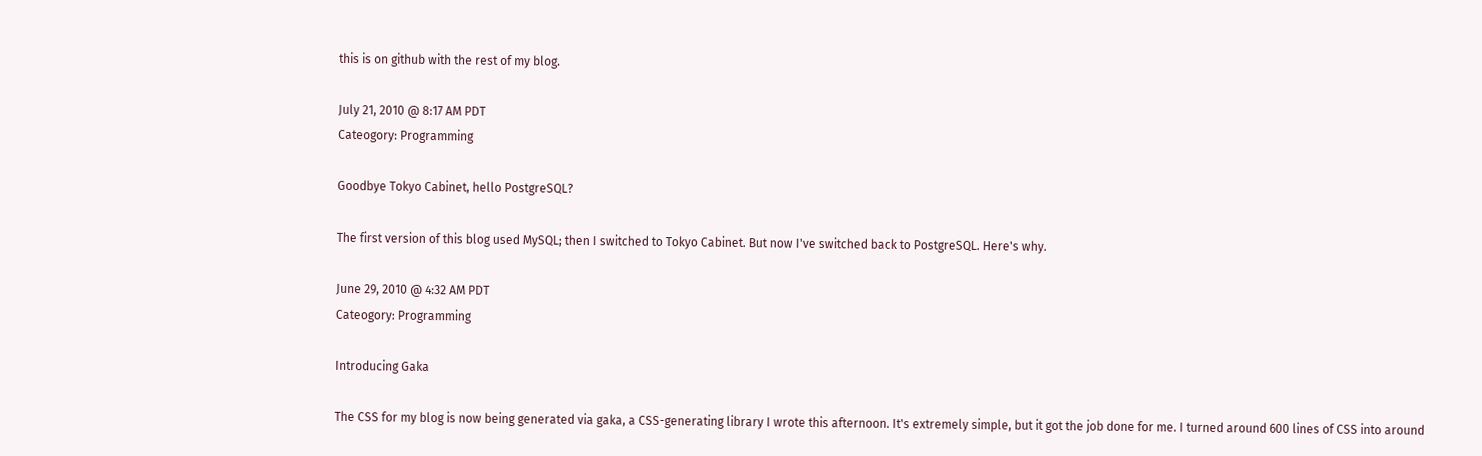this is on github with the rest of my blog.

July 21, 2010 @ 8:17 AM PDT
Cateogory: Programming

Goodbye Tokyo Cabinet, hello PostgreSQL?

The first version of this blog used MySQL; then I switched to Tokyo Cabinet. But now I've switched back to PostgreSQL. Here's why.

June 29, 2010 @ 4:32 AM PDT
Cateogory: Programming

Introducing Gaka

The CSS for my blog is now being generated via gaka, a CSS-generating library I wrote this afternoon. It's extremely simple, but it got the job done for me. I turned around 600 lines of CSS into around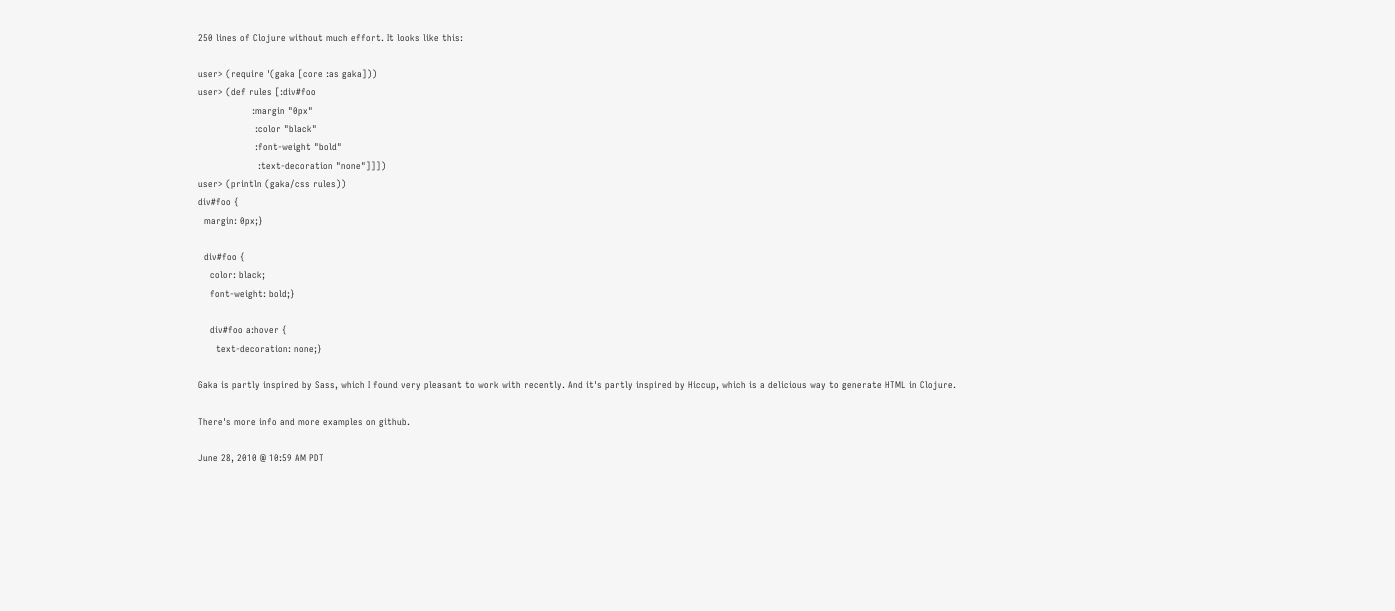250 lines of Clojure without much effort. It looks like this:

user> (require '(gaka [core :as gaka]))
user> (def rules [:div#foo
                  :margin "0px"
                   :color "black"
                   :font-weight "bold"
                    :text-decoration "none"]]])
user> (println (gaka/css rules))
div#foo {
  margin: 0px;}

  div#foo {
    color: black;
    font-weight: bold;}

    div#foo a:hover {
      text-decoration: none;}

Gaka is partly inspired by Sass, which I found very pleasant to work with recently. And it's partly inspired by Hiccup, which is a delicious way to generate HTML in Clojure.

There's more info and more examples on github.

June 28, 2010 @ 10:59 AM PDT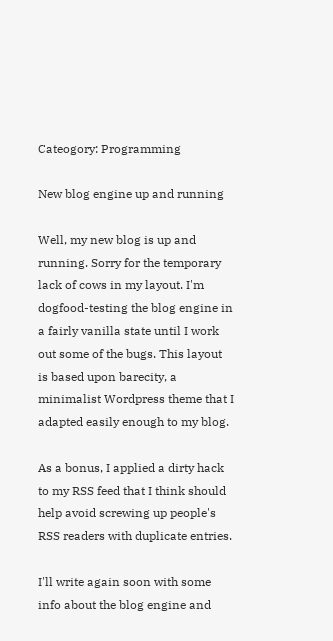Cateogory: Programming

New blog engine up and running

Well, my new blog is up and running. Sorry for the temporary lack of cows in my layout. I'm dogfood-testing the blog engine in a fairly vanilla state until I work out some of the bugs. This layout is based upon barecity, a minimalist Wordpress theme that I adapted easily enough to my blog.

As a bonus, I applied a dirty hack to my RSS feed that I think should help avoid screwing up people's RSS readers with duplicate entries.

I'll write again soon with some info about the blog engine and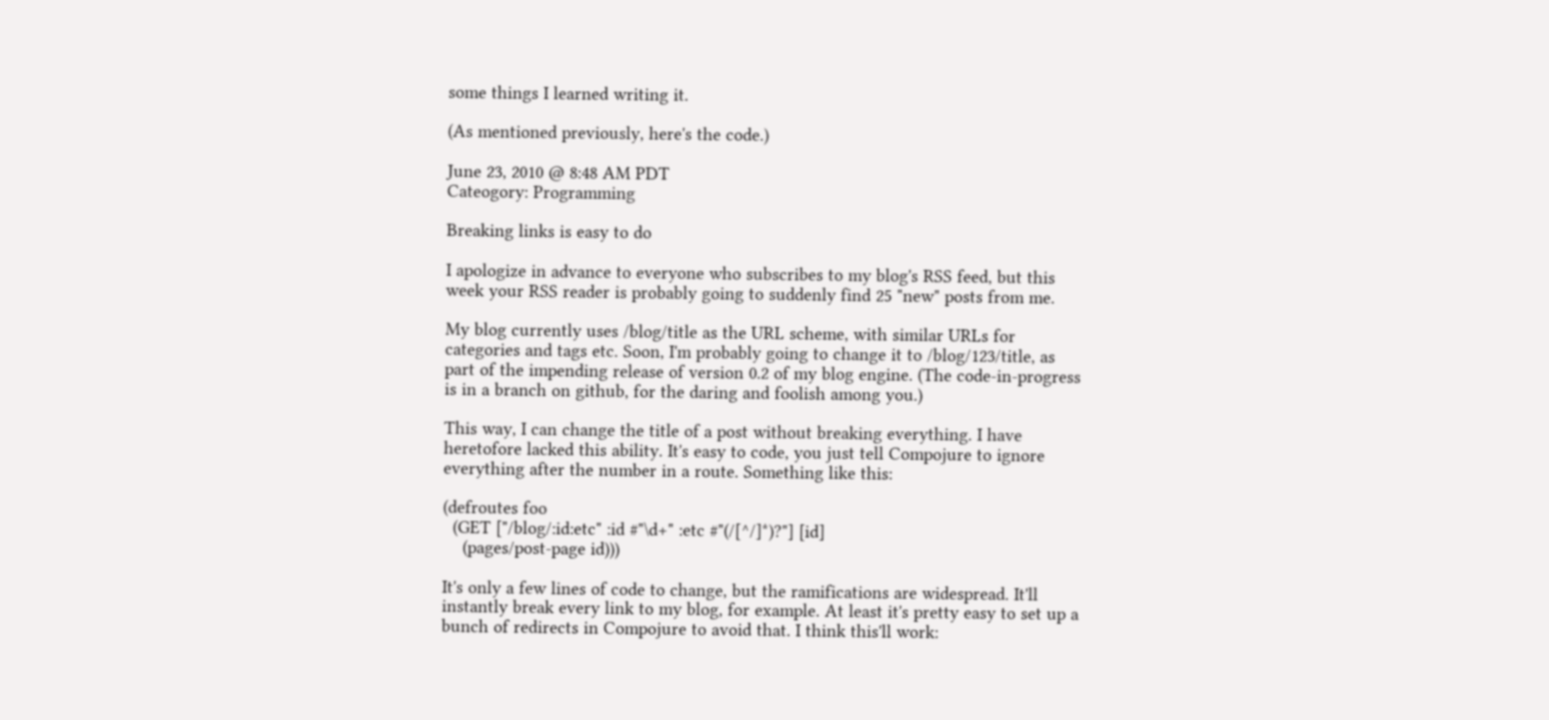some things I learned writing it.

(As mentioned previously, here's the code.)

June 23, 2010 @ 8:48 AM PDT
Cateogory: Programming

Breaking links is easy to do

I apologize in advance to everyone who subscribes to my blog's RSS feed, but this week your RSS reader is probably going to suddenly find 25 "new" posts from me.

My blog currently uses /blog/title as the URL scheme, with similar URLs for categories and tags etc. Soon, I'm probably going to change it to /blog/123/title, as part of the impending release of version 0.2 of my blog engine. (The code-in-progress is in a branch on github, for the daring and foolish among you.)

This way, I can change the title of a post without breaking everything. I have heretofore lacked this ability. It's easy to code, you just tell Compojure to ignore everything after the number in a route. Something like this:

(defroutes foo
  (GET ["/blog/:id:etc" :id #"\d+" :etc #"(/[^/]*)?"] [id]
    (pages/post-page id)))

It's only a few lines of code to change, but the ramifications are widespread. It'll instantly break every link to my blog, for example. At least it's pretty easy to set up a bunch of redirects in Compojure to avoid that. I think this'll work: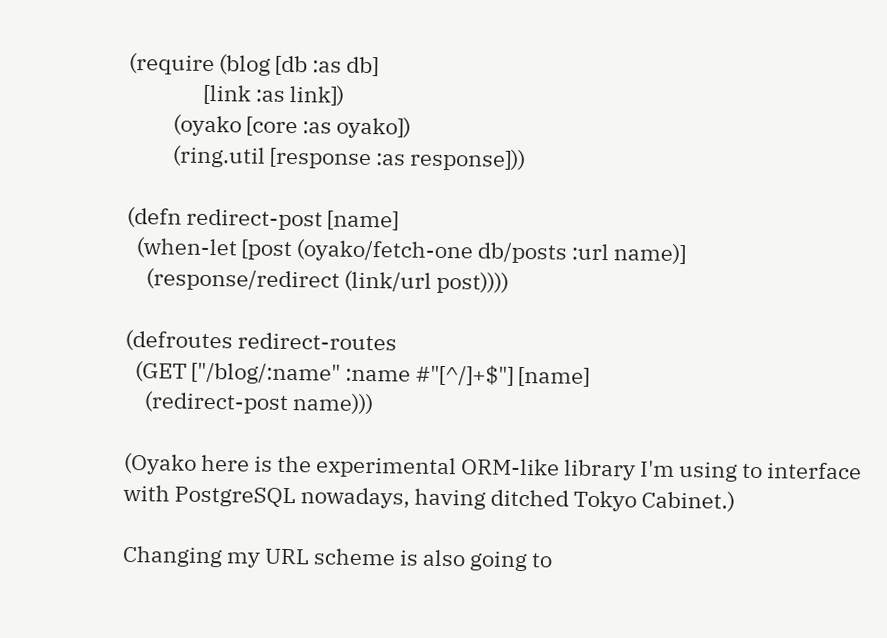(require (blog [db :as db]
               [link :as link])
         (oyako [core :as oyako])
         (ring.util [response :as response]))

(defn redirect-post [name]
  (when-let [post (oyako/fetch-one db/posts :url name)]
    (response/redirect (link/url post))))

(defroutes redirect-routes
  (GET ["/blog/:name" :name #"[^/]+$"] [name]
    (redirect-post name)))

(Oyako here is the experimental ORM-like library I'm using to interface with PostgreSQL nowadays, having ditched Tokyo Cabinet.)

Changing my URL scheme is also going to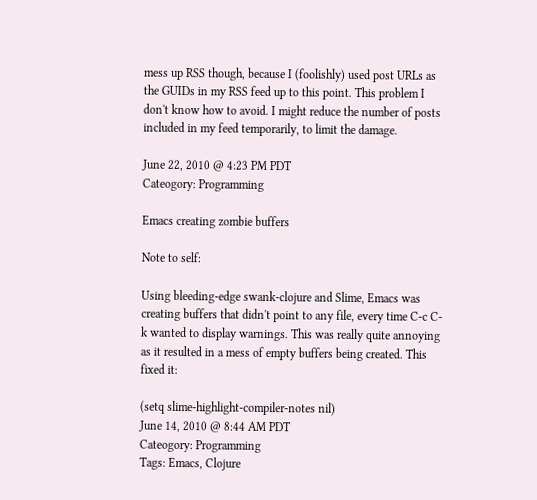mess up RSS though, because I (foolishly) used post URLs as the GUIDs in my RSS feed up to this point. This problem I don't know how to avoid. I might reduce the number of posts included in my feed temporarily, to limit the damage.

June 22, 2010 @ 4:23 PM PDT
Cateogory: Programming

Emacs creating zombie buffers

Note to self:

Using bleeding-edge swank-clojure and Slime, Emacs was creating buffers that didn't point to any file, every time C-c C-k wanted to display warnings. This was really quite annoying as it resulted in a mess of empty buffers being created. This fixed it:

(setq slime-highlight-compiler-notes nil)
June 14, 2010 @ 8:44 AM PDT
Cateogory: Programming
Tags: Emacs, Clojure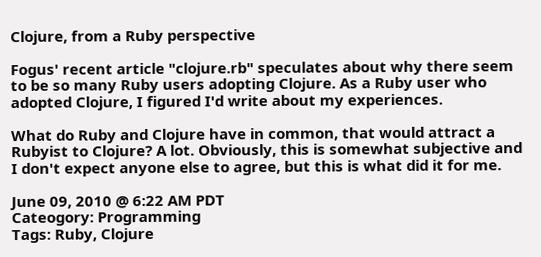Clojure, from a Ruby perspective

Fogus' recent article "clojure.rb" speculates about why there seem to be so many Ruby users adopting Clojure. As a Ruby user who adopted Clojure, I figured I'd write about my experiences.

What do Ruby and Clojure have in common, that would attract a Rubyist to Clojure? A lot. Obviously, this is somewhat subjective and I don't expect anyone else to agree, but this is what did it for me.

June 09, 2010 @ 6:22 AM PDT
Cateogory: Programming
Tags: Ruby, Clojure